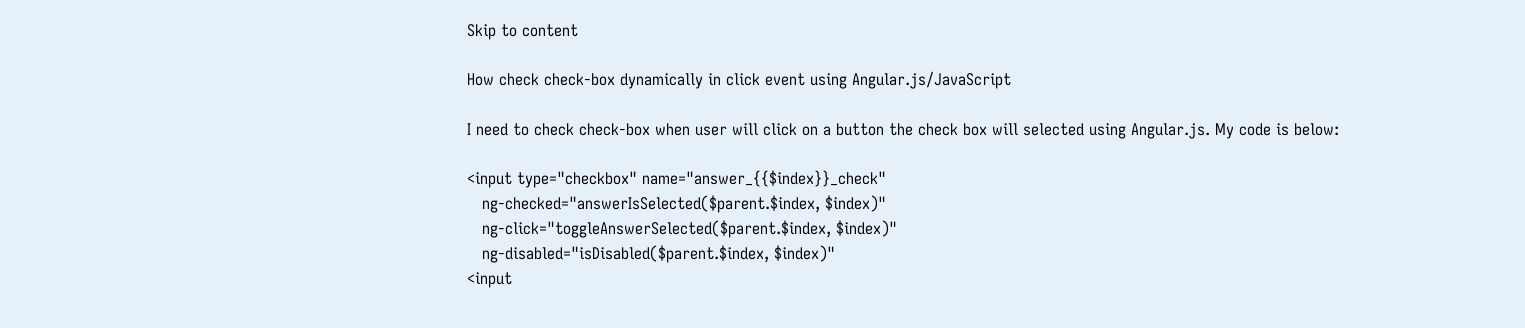Skip to content

How check check-box dynamically in click event using Angular.js/JavaScript

I need to check check-box when user will click on a button the check box will selected using Angular.js. My code is below:

<input type="checkbox" name="answer_{{$index}}_check"
   ng-checked="answerIsSelected($parent.$index, $index)"
   ng-click="toggleAnswerSelected($parent.$index, $index)"
   ng-disabled="isDisabled($parent.$index, $index)"
<input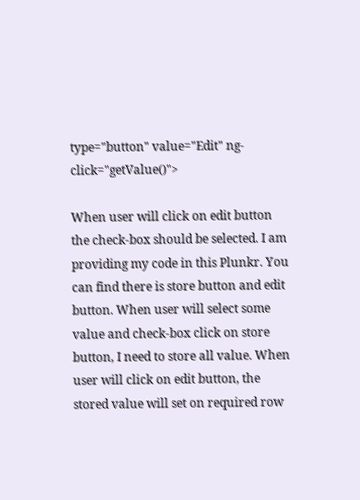type="button" value="Edit" ng-click="getValue()">

When user will click on edit button the check-box should be selected. I am providing my code in this Plunkr. You can find there is store button and edit button. When user will select some value and check-box click on store button, I need to store all value. When user will click on edit button, the stored value will set on required row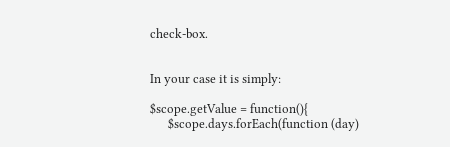check-box.


In your case it is simply:

$scope.getValue = function(){
      $scope.days.forEach(function (day)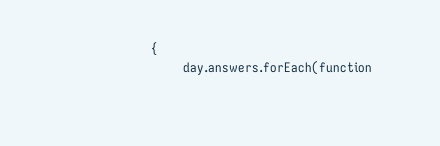{
        day.answers.forEach(function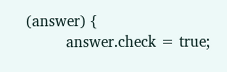(answer) {
          answer.check = true;